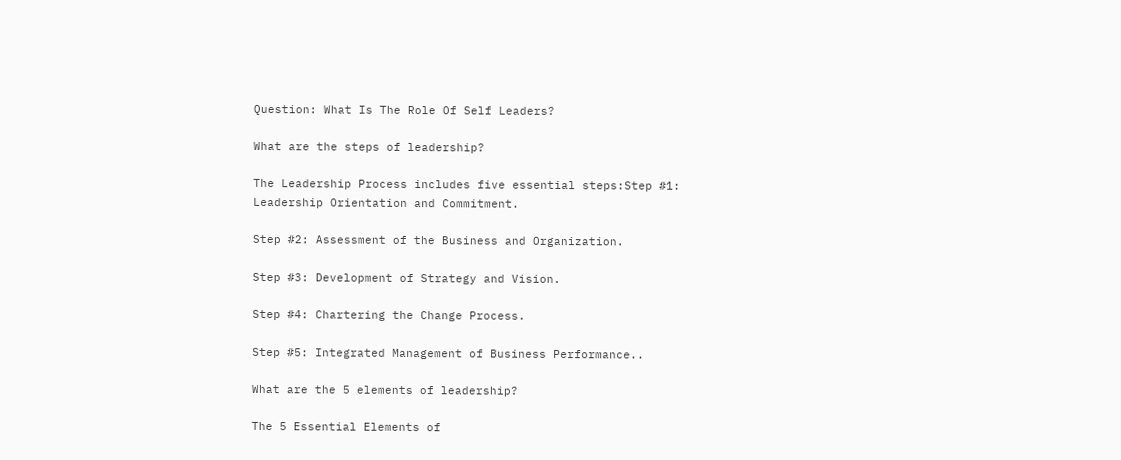Question: What Is The Role Of Self Leaders?

What are the steps of leadership?

The Leadership Process includes five essential steps:Step #1: Leadership Orientation and Commitment.

Step #2: Assessment of the Business and Organization.

Step #3: Development of Strategy and Vision.

Step #4: Chartering the Change Process.

Step #5: Integrated Management of Business Performance..

What are the 5 elements of leadership?

The 5 Essential Elements of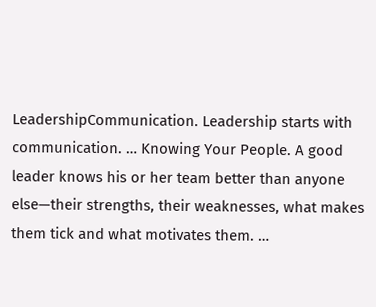LeadershipCommunication. Leadership starts with communication. … Knowing Your People. A good leader knows his or her team better than anyone else—their strengths, their weaknesses, what makes them tick and what motivates them. …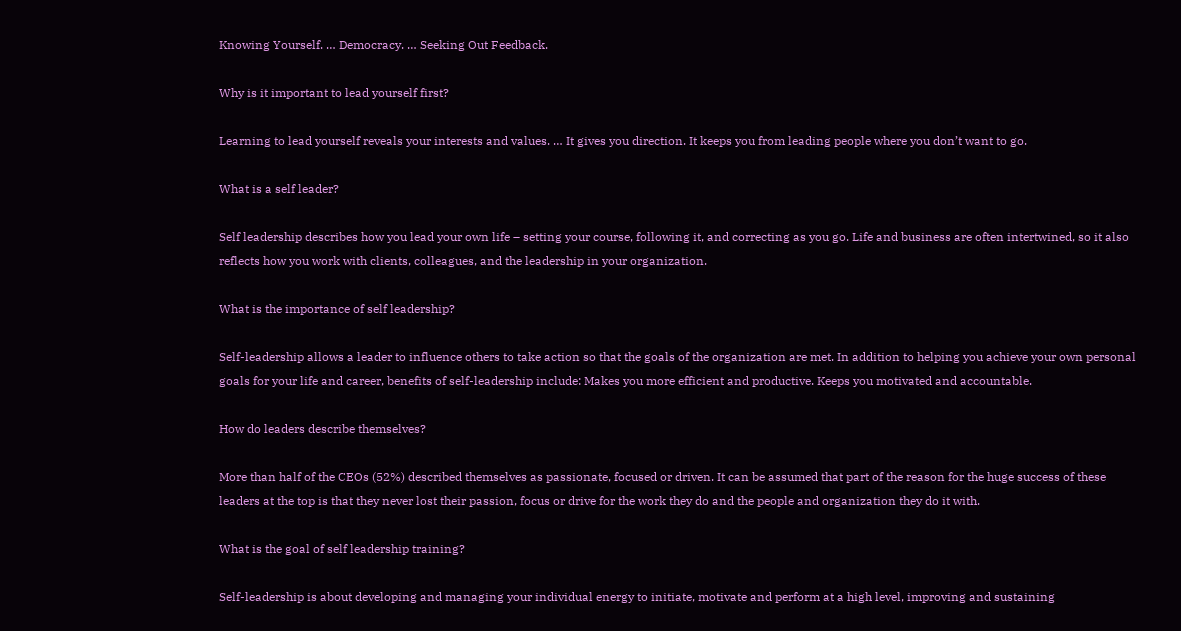Knowing Yourself. … Democracy. … Seeking Out Feedback.

Why is it important to lead yourself first?

Learning to lead yourself reveals your interests and values. … It gives you direction. It keeps you from leading people where you don’t want to go.

What is a self leader?

Self leadership describes how you lead your own life – setting your course, following it, and correcting as you go. Life and business are often intertwined, so it also reflects how you work with clients, colleagues, and the leadership in your organization.

What is the importance of self leadership?

Self-leadership allows a leader to influence others to take action so that the goals of the organization are met. In addition to helping you achieve your own personal goals for your life and career, benefits of self-leadership include: Makes you more efficient and productive. Keeps you motivated and accountable.

How do leaders describe themselves?

More than half of the CEOs (52%) described themselves as passionate, focused or driven. It can be assumed that part of the reason for the huge success of these leaders at the top is that they never lost their passion, focus or drive for the work they do and the people and organization they do it with.

What is the goal of self leadership training?

Self-leadership is about developing and managing your individual energy to initiate, motivate and perform at a high level, improving and sustaining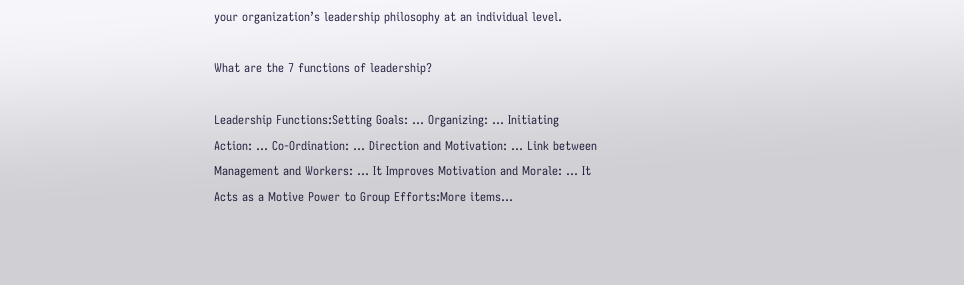your organization’s leadership philosophy at an individual level.

What are the 7 functions of leadership?

Leadership Functions:Setting Goals: … Organizing: … Initiating Action: … Co-Ordination: … Direction and Motivation: … Link between Management and Workers: … It Improves Motivation and Morale: … It Acts as a Motive Power to Group Efforts:More items…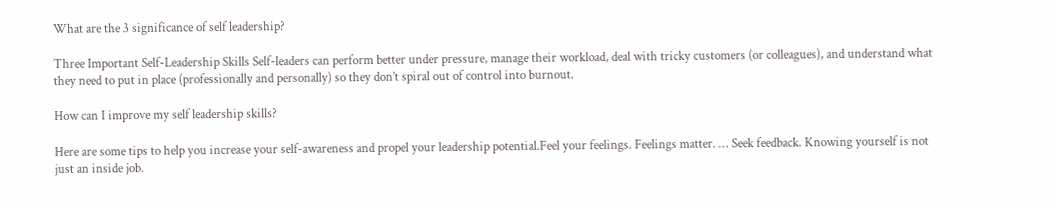What are the 3 significance of self leadership?

Three Important Self-Leadership Skills Self-leaders can perform better under pressure, manage their workload, deal with tricky customers (or colleagues), and understand what they need to put in place (professionally and personally) so they don’t spiral out of control into burnout.

How can I improve my self leadership skills?

Here are some tips to help you increase your self-awareness and propel your leadership potential.Feel your feelings. Feelings matter. … Seek feedback. Knowing yourself is not just an inside job.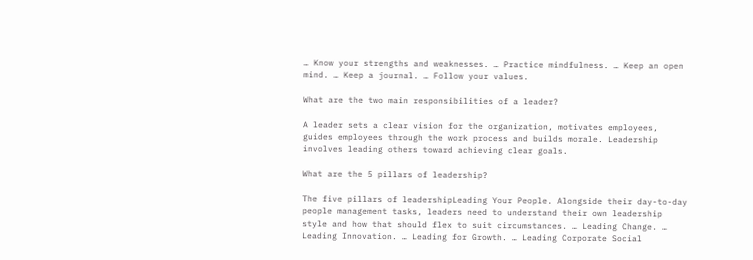… Know your strengths and weaknesses. … Practice mindfulness. … Keep an open mind. … Keep a journal. … Follow your values.

What are the two main responsibilities of a leader?

A leader sets a clear vision for the organization, motivates employees, guides employees through the work process and builds morale. Leadership involves leading others toward achieving clear goals.

What are the 5 pillars of leadership?

The five pillars of leadershipLeading Your People. Alongside their day-to-day people management tasks, leaders need to understand their own leadership style and how that should flex to suit circumstances. … Leading Change. … Leading Innovation. … Leading for Growth. … Leading Corporate Social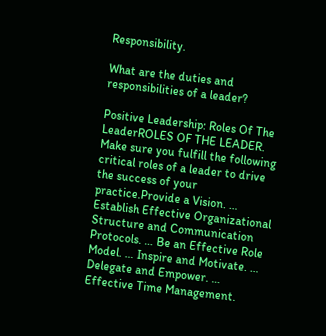Responsibility.

What are the duties and responsibilities of a leader?

Positive Leadership: Roles Of The LeaderROLES OF THE LEADER. Make sure you fulfill the following critical roles of a leader to drive the success of your practice.Provide a Vision. … Establish Effective Organizational Structure and Communication Protocols. … Be an Effective Role Model. … Inspire and Motivate. … Delegate and Empower. … Effective Time Management.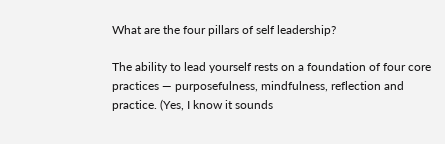What are the four pillars of self leadership?

The ability to lead yourself rests on a foundation of four core practices — purposefulness, mindfulness, reflection and practice. (Yes, I know it sounds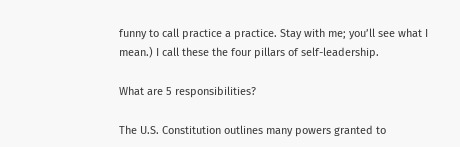funny to call practice a practice. Stay with me; you’ll see what I mean.) I call these the four pillars of self-leadership.

What are 5 responsibilities?

The U.S. Constitution outlines many powers granted to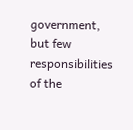government, but few responsibilities of the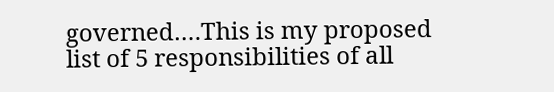governed….This is my proposed list of 5 responsibilities of all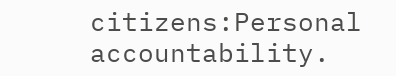citizens:Personal accountability.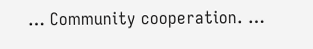… Community cooperation. …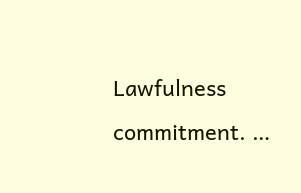Lawfulness commitment. …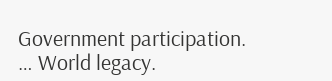Government participation. … World legacy.